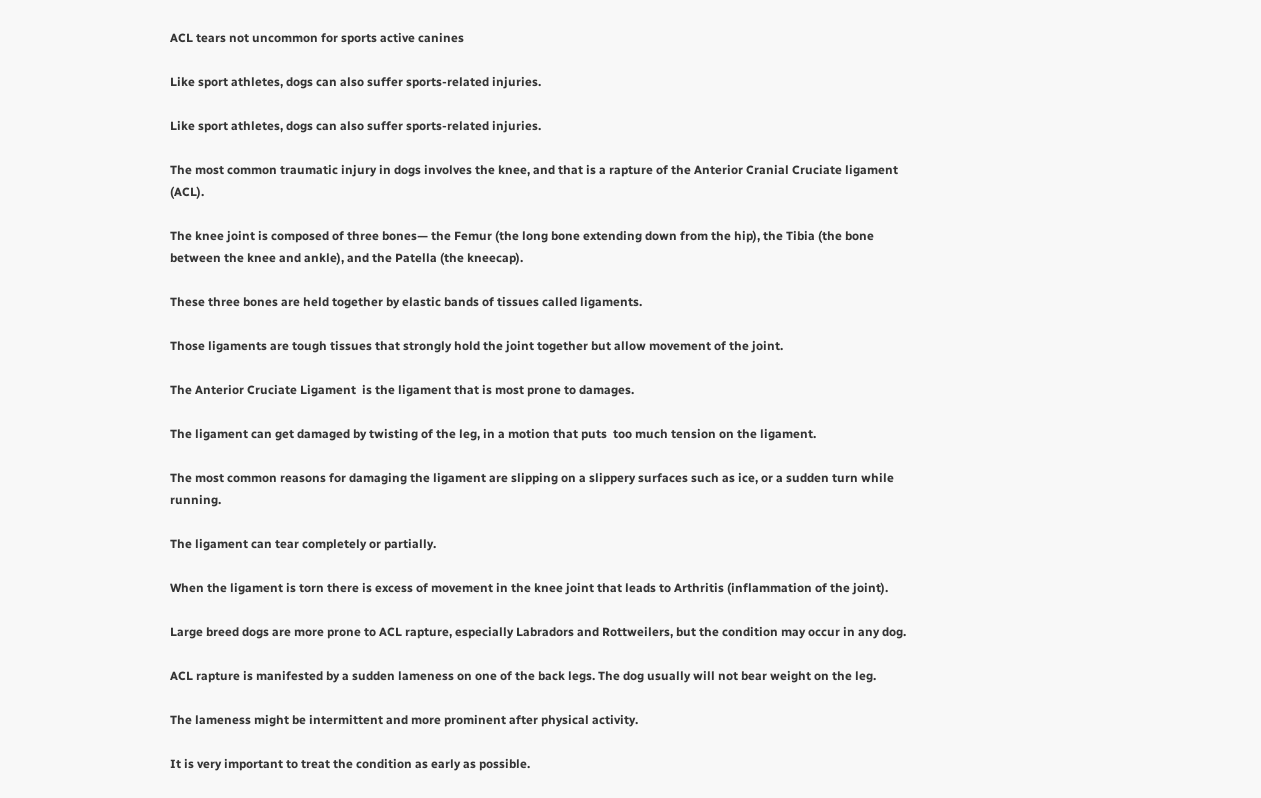ACL tears not uncommon for sports active canines

Like sport athletes, dogs can also suffer sports-related injuries.

Like sport athletes, dogs can also suffer sports-related injuries.

The most common traumatic injury in dogs involves the knee, and that is a rapture of the Anterior Cranial Cruciate ligament (ACL).

The knee joint is composed of three bones— the Femur (the long bone extending down from the hip), the Tibia (the bone between the knee and ankle), and the Patella (the kneecap).

These three bones are held together by elastic bands of tissues called ligaments.

Those ligaments are tough tissues that strongly hold the joint together but allow movement of the joint.

The Anterior Cruciate Ligament  is the ligament that is most prone to damages.

The ligament can get damaged by twisting of the leg, in a motion that puts  too much tension on the ligament.

The most common reasons for damaging the ligament are slipping on a slippery surfaces such as ice, or a sudden turn while running.

The ligament can tear completely or partially.

When the ligament is torn there is excess of movement in the knee joint that leads to Arthritis (inflammation of the joint).

Large breed dogs are more prone to ACL rapture, especially Labradors and Rottweilers, but the condition may occur in any dog.

ACL rapture is manifested by a sudden lameness on one of the back legs. The dog usually will not bear weight on the leg.

The lameness might be intermittent and more prominent after physical activity.

It is very important to treat the condition as early as possible.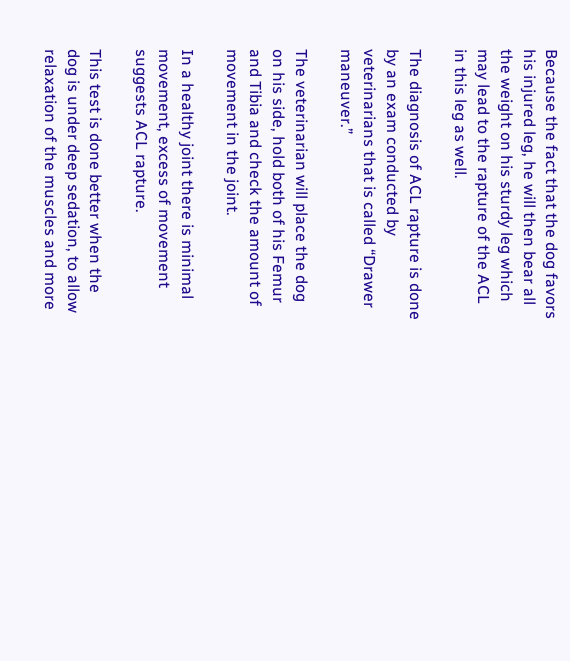Because the fact that the dog favors his injured leg, he will then bear all the weight on his sturdy leg which may lead to the rapture of the ACL in this leg as well.

The diagnosis of ACL rapture is done by an exam conducted by veterinarians that is called “Drawer maneuver.”

The veterinarian will place the dog on his side, hold both of his Femur and Tibia and check the amount of movement in the joint.

In a healthy joint there is minimal movement, excess of movement suggests ACL rapture.

This test is done better when the dog is under deep sedation, to allow relaxation of the muscles and more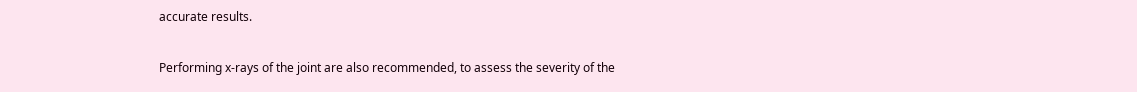accurate results.

Performing x-rays of the joint are also recommended, to assess the severity of the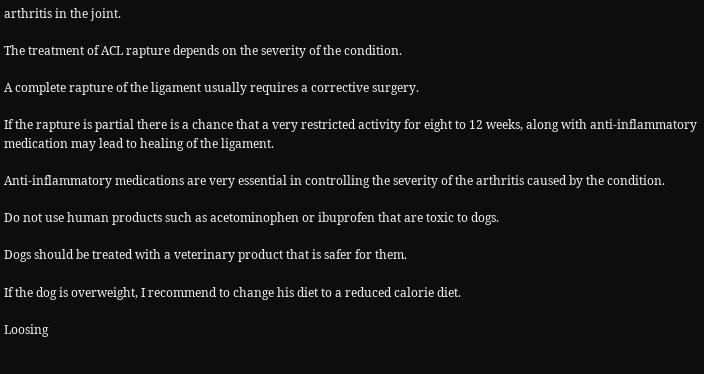arthritis in the joint.

The treatment of ACL rapture depends on the severity of the condition.

A complete rapture of the ligament usually requires a corrective surgery.

If the rapture is partial there is a chance that a very restricted activity for eight to 12 weeks, along with anti-inflammatory medication may lead to healing of the ligament.

Anti-inflammatory medications are very essential in controlling the severity of the arthritis caused by the condition.

Do not use human products such as acetominophen or ibuprofen that are toxic to dogs.

Dogs should be treated with a veterinary product that is safer for them.

If the dog is overweight, I recommend to change his diet to a reduced calorie diet.

Loosing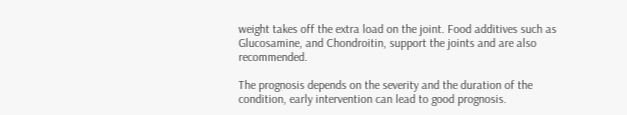weight takes off the extra load on the joint. Food additives such as Glucosamine, and Chondroitin, support the joints and are also recommended.

The prognosis depends on the severity and the duration of the condition, early intervention can lead to good prognosis.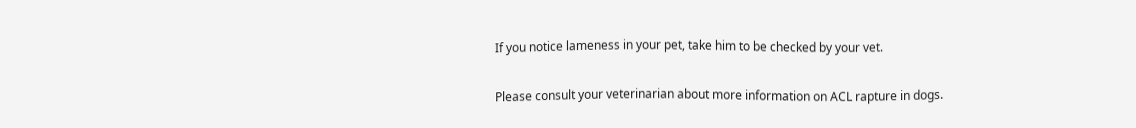If you notice lameness in your pet, take him to be checked by your vet.

Please consult your veterinarian about more information on ACL rapture in dogs.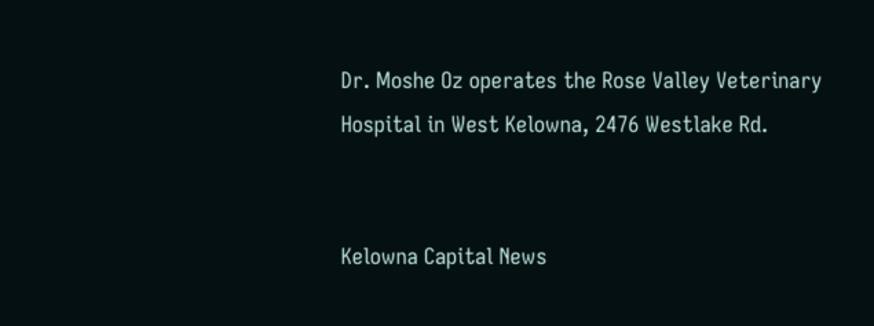Dr. Moshe Oz operates the Rose Valley Veterinary Hospital in West Kelowna, 2476 Westlake Rd.


Kelowna Capital News